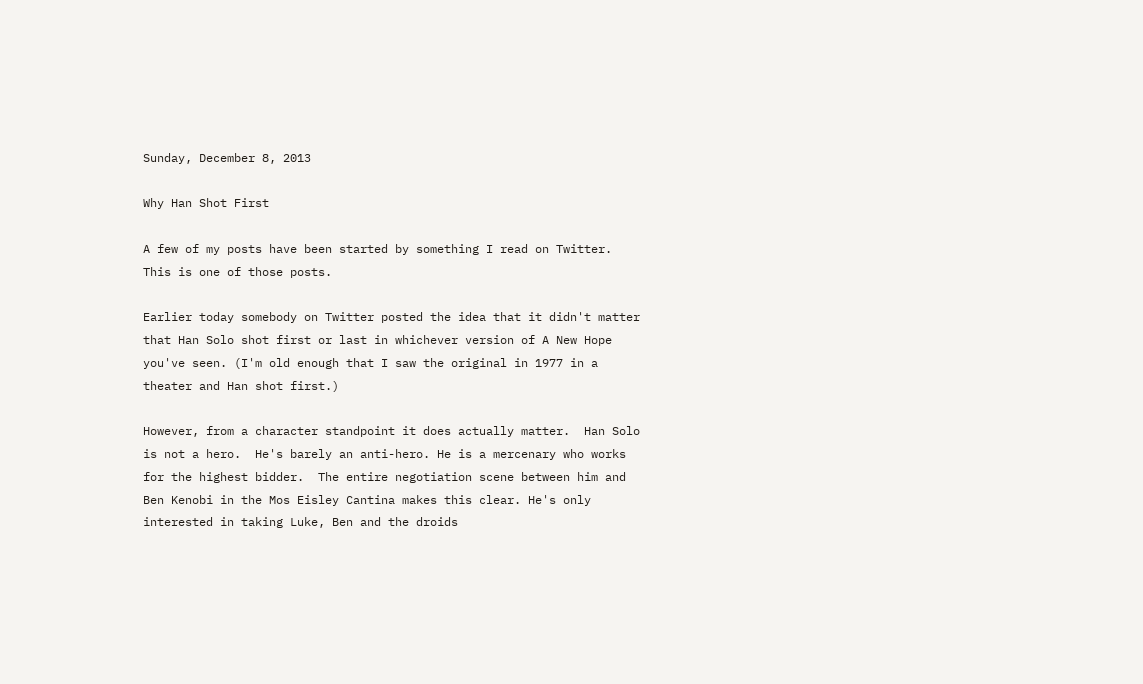Sunday, December 8, 2013

Why Han Shot First

A few of my posts have been started by something I read on Twitter.  This is one of those posts.

Earlier today somebody on Twitter posted the idea that it didn't matter that Han Solo shot first or last in whichever version of A New Hope you've seen. (I'm old enough that I saw the original in 1977 in a theater and Han shot first.)

However, from a character standpoint it does actually matter.  Han Solo is not a hero.  He's barely an anti-hero. He is a mercenary who works for the highest bidder.  The entire negotiation scene between him and Ben Kenobi in the Mos Eisley Cantina makes this clear. He's only interested in taking Luke, Ben and the droids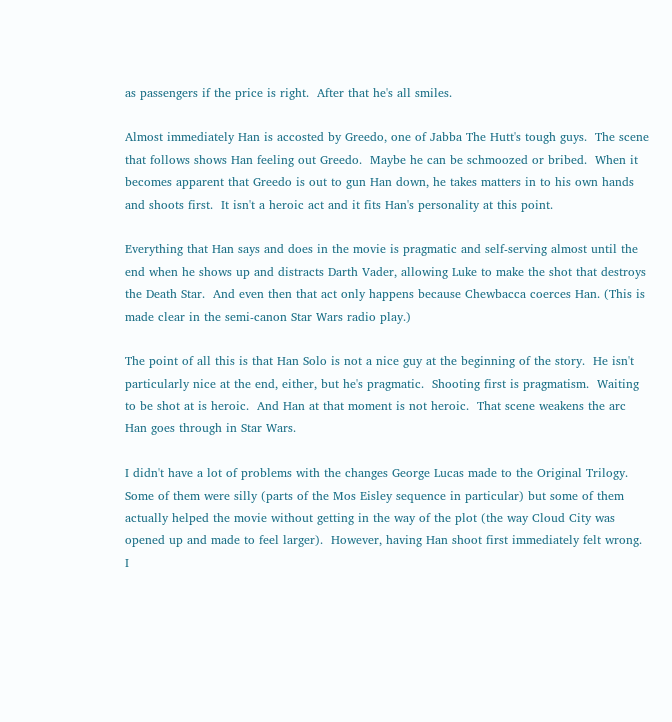as passengers if the price is right.  After that he's all smiles.

Almost immediately Han is accosted by Greedo, one of Jabba The Hutt's tough guys.  The scene that follows shows Han feeling out Greedo.  Maybe he can be schmoozed or bribed.  When it becomes apparent that Greedo is out to gun Han down, he takes matters in to his own hands and shoots first.  It isn't a heroic act and it fits Han's personality at this point.

Everything that Han says and does in the movie is pragmatic and self-serving almost until the end when he shows up and distracts Darth Vader, allowing Luke to make the shot that destroys the Death Star.  And even then that act only happens because Chewbacca coerces Han. (This is made clear in the semi-canon Star Wars radio play.)

The point of all this is that Han Solo is not a nice guy at the beginning of the story.  He isn't particularly nice at the end, either, but he's pragmatic.  Shooting first is pragmatism.  Waiting to be shot at is heroic.  And Han at that moment is not heroic.  That scene weakens the arc Han goes through in Star Wars.

I didn't have a lot of problems with the changes George Lucas made to the Original Trilogy.  Some of them were silly (parts of the Mos Eisley sequence in particular) but some of them actually helped the movie without getting in the way of the plot (the way Cloud City was opened up and made to feel larger).  However, having Han shoot first immediately felt wrong.  I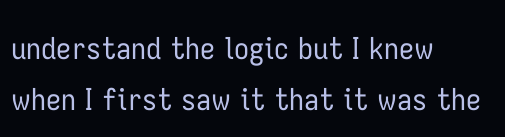understand the logic but I knew when I first saw it that it was the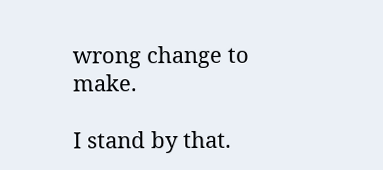wrong change to make.

I stand by that.